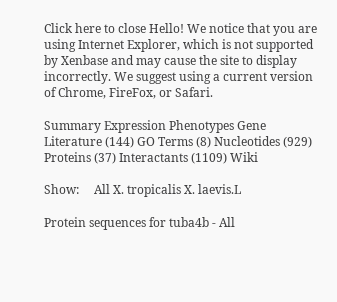Click here to close Hello! We notice that you are using Internet Explorer, which is not supported by Xenbase and may cause the site to display incorrectly. We suggest using a current version of Chrome, FireFox, or Safari.

Summary Expression Phenotypes Gene Literature (144) GO Terms (8) Nucleotides (929) Proteins (37) Interactants (1109) Wiki

Show:     All X. tropicalis X. laevis.L

Protein sequences for tuba4b - All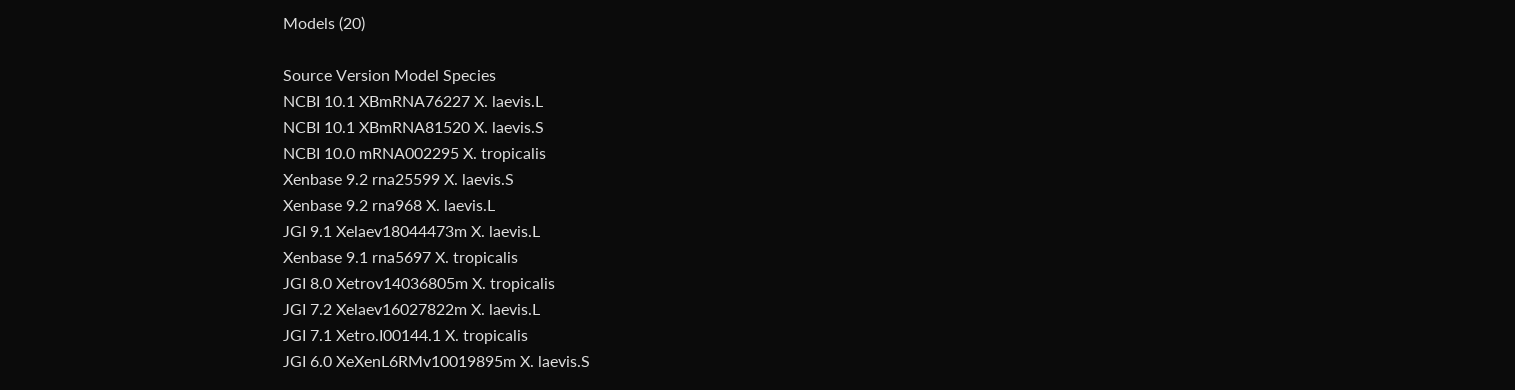Models (20)

Source Version Model Species
NCBI 10.1 XBmRNA76227 X. laevis.L
NCBI 10.1 XBmRNA81520 X. laevis.S
NCBI 10.0 mRNA002295 X. tropicalis
Xenbase 9.2 rna25599 X. laevis.S
Xenbase 9.2 rna968 X. laevis.L
JGI 9.1 Xelaev18044473m X. laevis.L
Xenbase 9.1 rna5697 X. tropicalis
JGI 8.0 Xetrov14036805m X. tropicalis
JGI 7.2 Xelaev16027822m X. laevis.L
JGI 7.1 Xetro.I00144.1 X. tropicalis
JGI 6.0 XeXenL6RMv10019895m X. laevis.S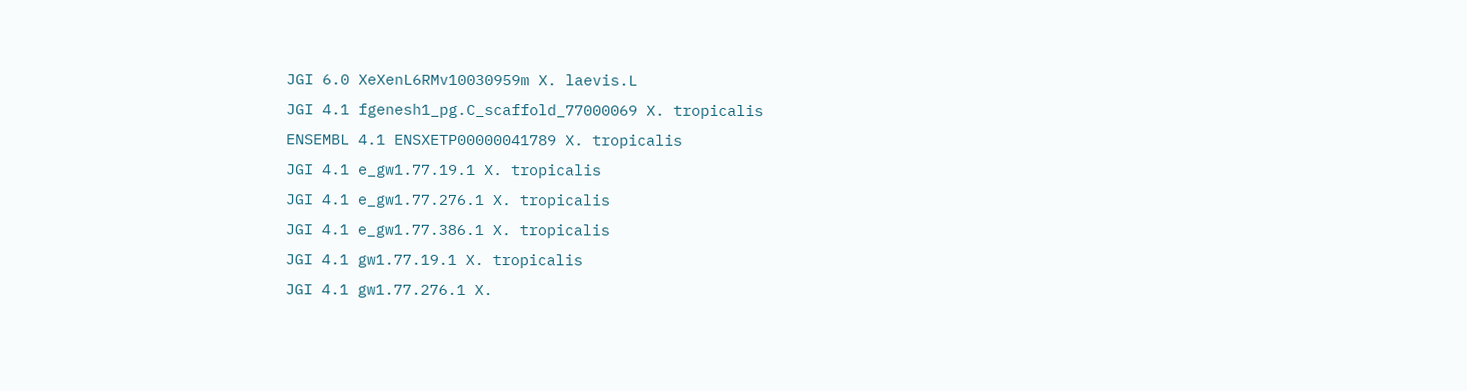JGI 6.0 XeXenL6RMv10030959m X. laevis.L
JGI 4.1 fgenesh1_pg.C_scaffold_77000069 X. tropicalis
ENSEMBL 4.1 ENSXETP00000041789 X. tropicalis
JGI 4.1 e_gw1.77.19.1 X. tropicalis
JGI 4.1 e_gw1.77.276.1 X. tropicalis
JGI 4.1 e_gw1.77.386.1 X. tropicalis
JGI 4.1 gw1.77.19.1 X. tropicalis
JGI 4.1 gw1.77.276.1 X.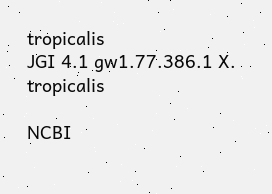tropicalis
JGI 4.1 gw1.77.386.1 X. tropicalis

NCBI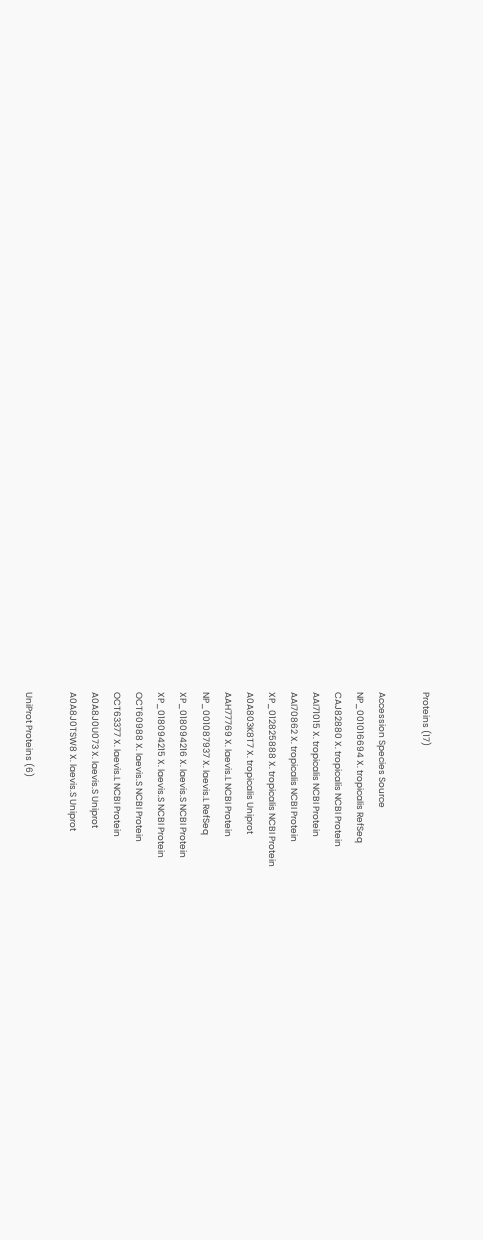Proteins (17)

Accession Species Source
NP_001016694 X. tropicalis RefSeq
CAJ82880 X. tropicalis NCBI Protein
AAI71015 X. tropicalis NCBI Protein
AAI70862 X. tropicalis NCBI Protein
XP_012825888 X. tropicalis NCBI Protein
A0A803K8T7 X. tropicalis Uniprot
AAH77769 X. laevis.L NCBI Protein
NP_001087937 X. laevis.L RefSeq
XP_018094216 X. laevis.S NCBI Protein
XP_018094215 X. laevis.S NCBI Protein
OCT60988 X. laevis.S NCBI Protein
OCT63377 X. laevis.L NCBI Protein
A0A8J0U073 X. laevis.S Uniprot
A0A8J0TSW8 X. laevis.S Uniprot

UniProt Proteins (6)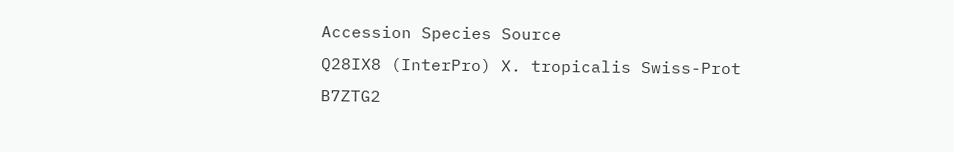Accession Species Source
Q28IX8 (InterPro) X. tropicalis Swiss-Prot
B7ZTG2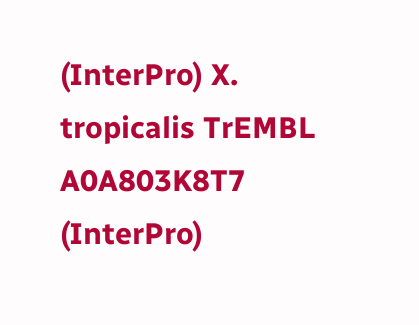(InterPro) X. tropicalis TrEMBL
A0A803K8T7 (InterPro)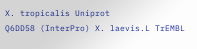X. tropicalis Uniprot
Q6DD58 (InterPro) X. laevis.L TrEMBL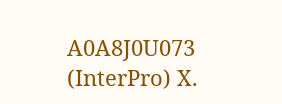A0A8J0U073 (InterPro) X.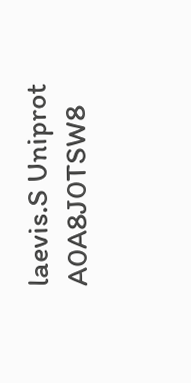laevis.S Uniprot
A0A8J0TSW8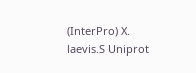(InterPro) X. laevis.S Uniprot